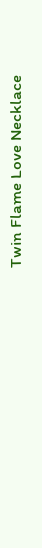Twin Flame Love Necklace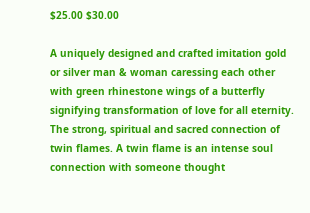$25.00 $30.00

A uniquely designed and crafted imitation gold or silver man & woman caressing each other with green rhinestone wings of a butterfly signifying transformation of love for all eternity. The strong, spiritual and sacred connection of twin flames. A twin flame is an intense soul connection with someone thought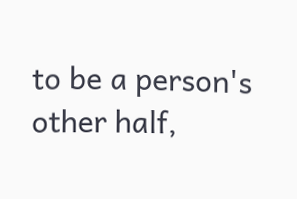to be a person's other half,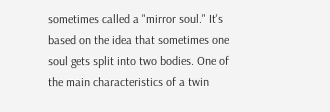sometimes called a "mirror soul." It's based on the idea that sometimes one soul gets split into two bodies. One of the main characteristics of a twin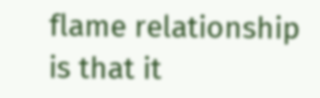flame relationship is that it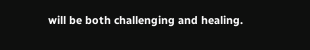will be both challenging and healing.